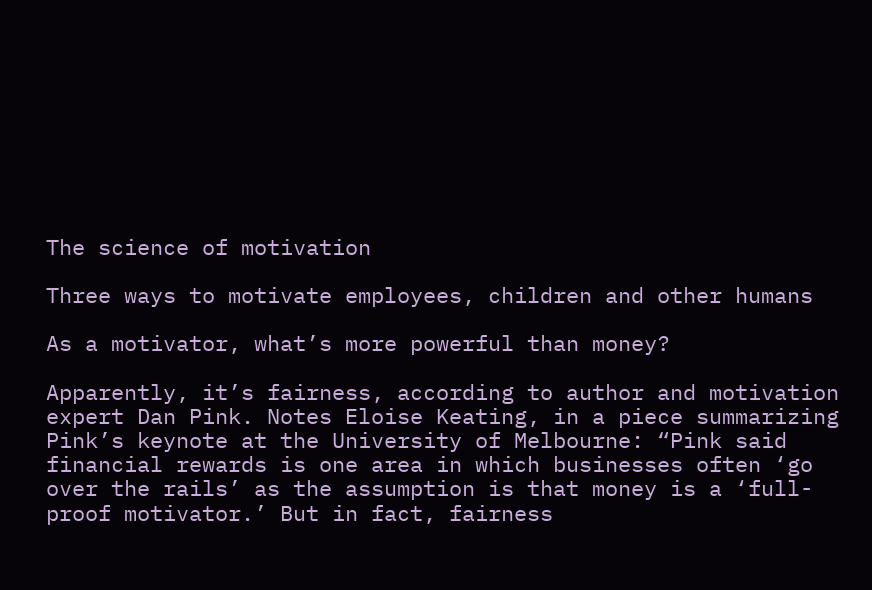The science of motivation

Three ways to motivate employees, children and other humans

As a motivator, what’s more powerful than money?

Apparently, it’s fairness, according to author and motivation expert Dan Pink. Notes Eloise Keating, in a piece summarizing Pink’s keynote at the University of Melbourne: “Pink said financial rewards is one area in which businesses often ‘go over the rails’ as the assumption is that money is a ‘full-proof motivator.’ But in fact, fairness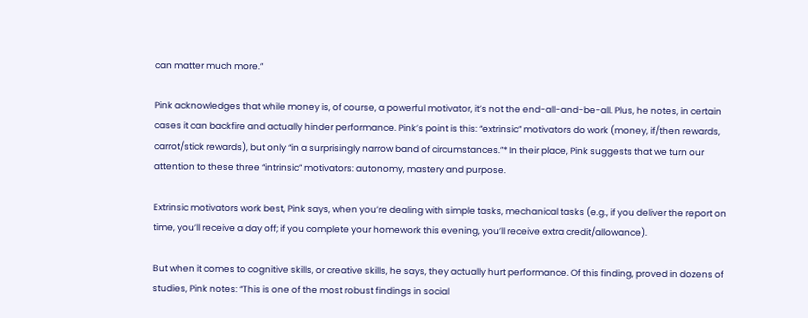can matter much more.”

Pink acknowledges that while money is, of course, a powerful motivator, it’s not the end-all-and-be-all. Plus, he notes, in certain cases it can backfire and actually hinder performance. Pink’s point is this: “extrinsic” motivators do work (money, if/then rewards, carrot/stick rewards), but only “in a surprisingly narrow band of circumstances.”* In their place, Pink suggests that we turn our attention to these three “intrinsic” motivators: autonomy, mastery and purpose.

Extrinsic motivators work best, Pink says, when you’re dealing with simple tasks, mechanical tasks (e.g., if you deliver the report on time, you’ll receive a day off; if you complete your homework this evening, you’ll receive extra credit/allowance).

But when it comes to cognitive skills, or creative skills, he says, they actually hurt performance. Of this finding, proved in dozens of studies, Pink notes: “This is one of the most robust findings in social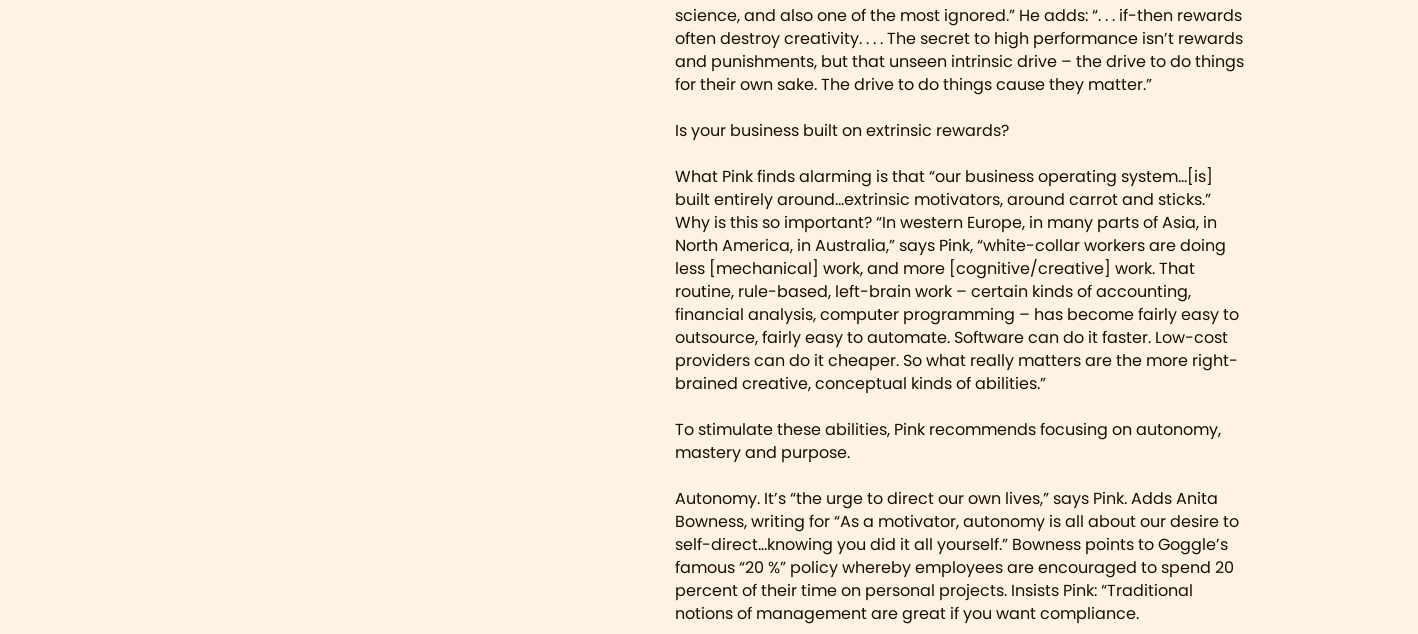science, and also one of the most ignored.” He adds: “. . . if-then rewards often destroy creativity. . . . The secret to high performance isn’t rewards and punishments, but that unseen intrinsic drive – the drive to do things for their own sake. The drive to do things cause they matter.”

Is your business built on extrinsic rewards?

What Pink finds alarming is that “our business operating system…[is] built entirely around…extrinsic motivators, around carrot and sticks.” Why is this so important? “In western Europe, in many parts of Asia, in North America, in Australia,” says Pink, “white-collar workers are doing less [mechanical] work, and more [cognitive/creative] work. That routine, rule-based, left-brain work – certain kinds of accounting, financial analysis, computer programming – has become fairly easy to outsource, fairly easy to automate. Software can do it faster. Low-cost providers can do it cheaper. So what really matters are the more right-brained creative, conceptual kinds of abilities.”

To stimulate these abilities, Pink recommends focusing on autonomy, mastery and purpose.

Autonomy. It’s “the urge to direct our own lives,” says Pink. Adds Anita Bowness, writing for “As a motivator, autonomy is all about our desire to self-direct…knowing you did it all yourself.” Bowness points to Goggle’s famous “20 %” policy whereby employees are encouraged to spend 20 percent of their time on personal projects. Insists Pink: “Traditional notions of management are great if you want compliance.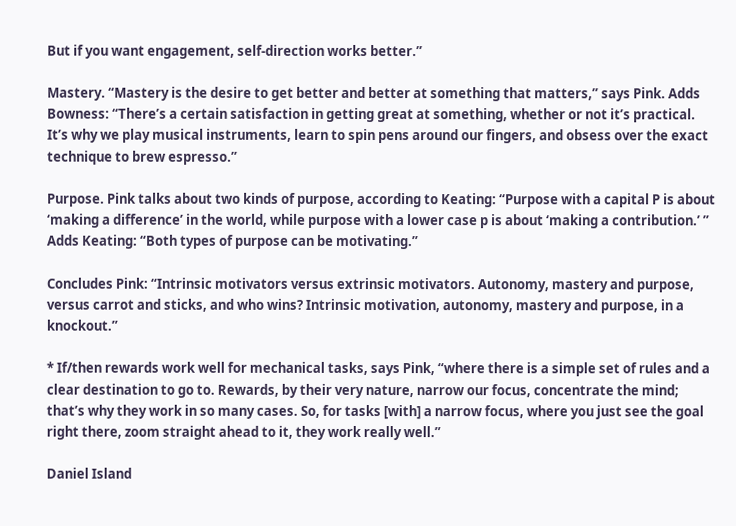But if you want engagement, self-direction works better.”

Mastery. “Mastery is the desire to get better and better at something that matters,” says Pink. Adds Bowness: “There’s a certain satisfaction in getting great at something, whether or not it’s practical. It’s why we play musical instruments, learn to spin pens around our fingers, and obsess over the exact technique to brew espresso.”

Purpose. Pink talks about two kinds of purpose, according to Keating: “Purpose with a capital P is about ‘making a difference’ in the world, while purpose with a lower case p is about ‘making a contribution.’ ” Adds Keating: “Both types of purpose can be motivating.”

Concludes Pink: “Intrinsic motivators versus extrinsic motivators. Autonomy, mastery and purpose, versus carrot and sticks, and who wins? Intrinsic motivation, autonomy, mastery and purpose, in a knockout.”

* If/then rewards work well for mechanical tasks, says Pink, “where there is a simple set of rules and a clear destination to go to. Rewards, by their very nature, narrow our focus, concentrate the mind; that’s why they work in so many cases. So, for tasks [with] a narrow focus, where you just see the goal right there, zoom straight ahead to it, they work really well.”

Daniel Island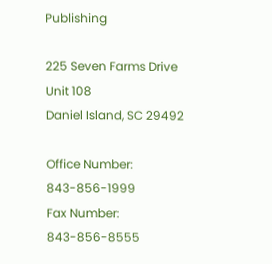Publishing

225 Seven Farms Drive
Unit 108
Daniel Island, SC 29492

Office Number: 843-856-1999
Fax Number: 843-856-8555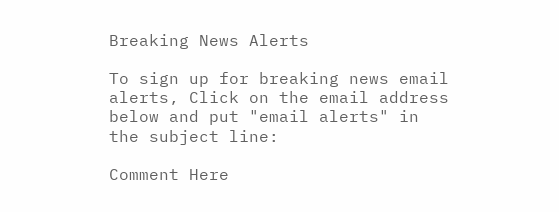Breaking News Alerts

To sign up for breaking news email alerts, Click on the email address below and put "email alerts" in the subject line:

Comment Here